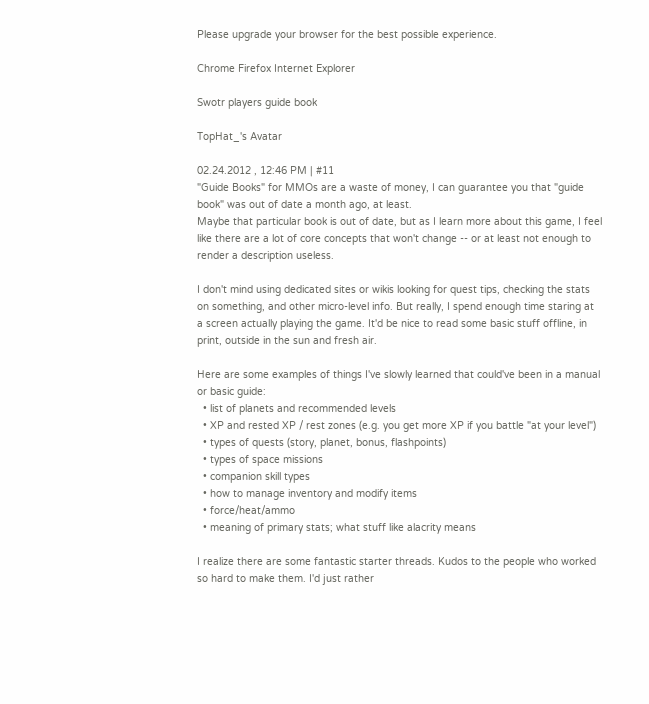Please upgrade your browser for the best possible experience.

Chrome Firefox Internet Explorer

Swotr players guide book

TopHat_'s Avatar

02.24.2012 , 12:46 PM | #11
"Guide Books" for MMOs are a waste of money, I can guarantee you that "guide book" was out of date a month ago, at least.
Maybe that particular book is out of date, but as I learn more about this game, I feel like there are a lot of core concepts that won't change -- or at least not enough to render a description useless.

I don't mind using dedicated sites or wikis looking for quest tips, checking the stats on something, and other micro-level info. But really, I spend enough time staring at a screen actually playing the game. It'd be nice to read some basic stuff offline, in print, outside in the sun and fresh air.

Here are some examples of things I've slowly learned that could've been in a manual or basic guide:
  • list of planets and recommended levels
  • XP and rested XP / rest zones (e.g. you get more XP if you battle "at your level")
  • types of quests (story, planet, bonus, flashpoints)
  • types of space missions
  • companion skill types
  • how to manage inventory and modify items
  • force/heat/ammo
  • meaning of primary stats; what stuff like alacrity means

I realize there are some fantastic starter threads. Kudos to the people who worked so hard to make them. I'd just rather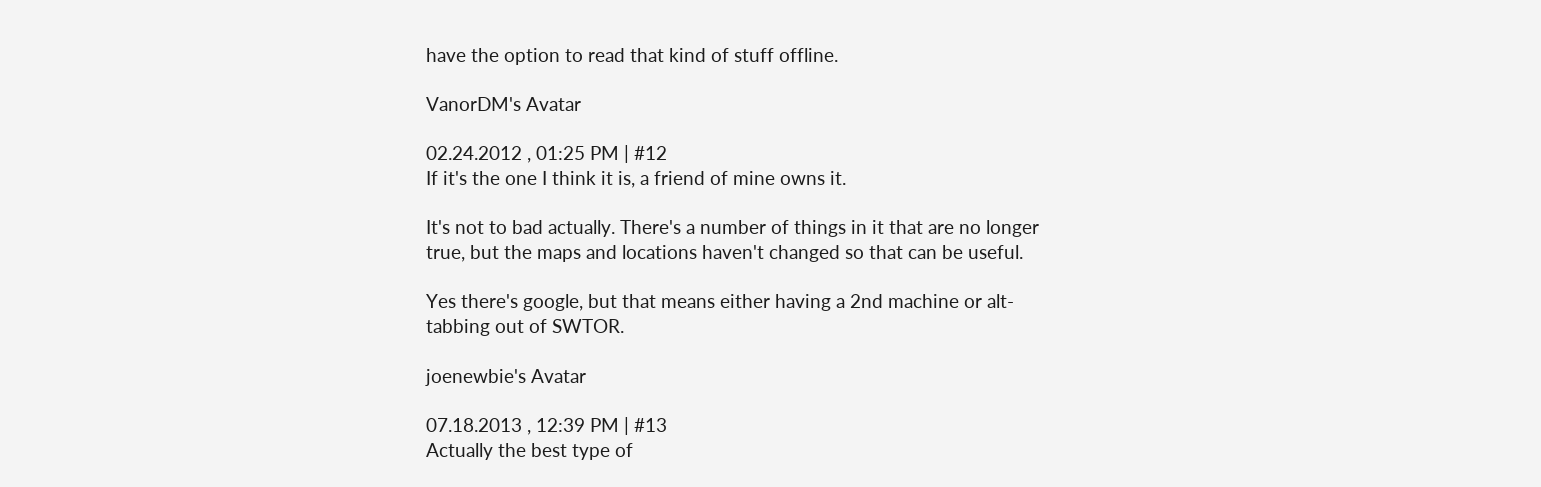have the option to read that kind of stuff offline.

VanorDM's Avatar

02.24.2012 , 01:25 PM | #12
If it's the one I think it is, a friend of mine owns it.

It's not to bad actually. There's a number of things in it that are no longer true, but the maps and locations haven't changed so that can be useful.

Yes there's google, but that means either having a 2nd machine or alt-tabbing out of SWTOR.

joenewbie's Avatar

07.18.2013 , 12:39 PM | #13
Actually the best type of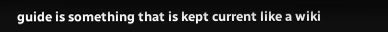guide is something that is kept current like a wiki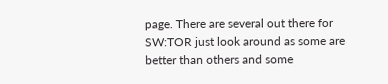page. There are several out there for SW:TOR just look around as some are better than others and some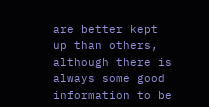are better kept up than others, although there is always some good information to be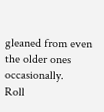gleaned from even the older ones occasionally.
Roll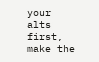your alts first, make the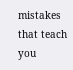mistakes that teach you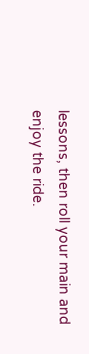lessons, then roll your main and enjoy the ride.